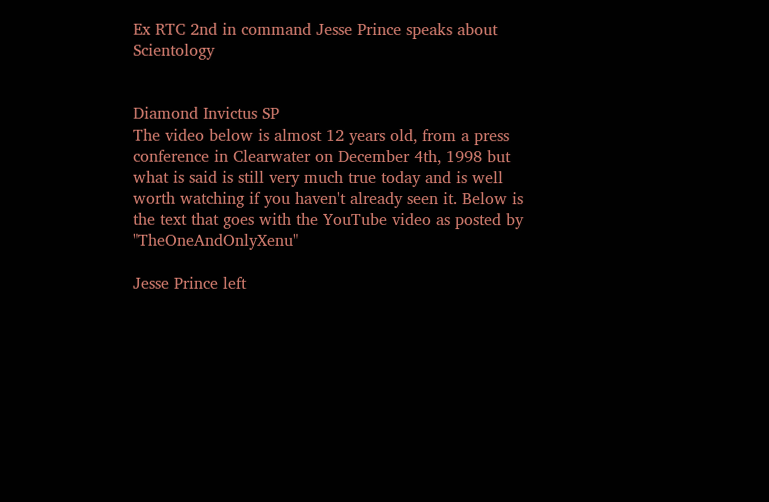Ex RTC 2nd in command Jesse Prince speaks about Scientology


Diamond Invictus SP
The video below is almost 12 years old, from a press conference in Clearwater on December 4th, 1998 but what is said is still very much true today and is well worth watching if you haven't already seen it. Below is the text that goes with the YouTube video as posted by "TheOneAndOnlyXenu"

Jesse Prince left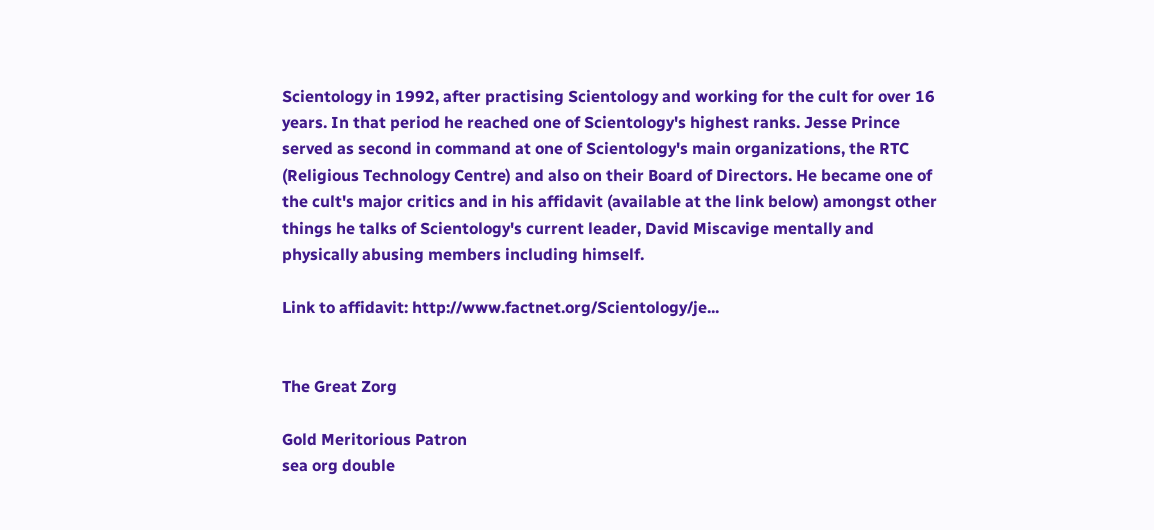Scientology in 1992, after practising Scientology and working for the cult for over 16 years. In that period he reached one of Scientology's highest ranks. Jesse Prince served as second in command at one of Scientology's main organizations, the RTC (Religious Technology Centre) and also on their Board of Directors. He became one of the cult's major critics and in his affidavit (available at the link below) amongst other things he talks of Scientology's current leader, David Miscavige mentally and physically abusing members including himself.

Link to affidavit: http://www.factnet.org/Scientology/je...


The Great Zorg

Gold Meritorious Patron
sea org double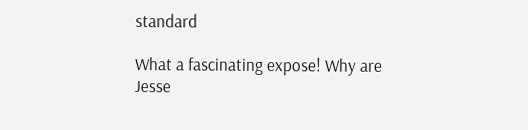standard

What a fascinating expose! Why are Jesse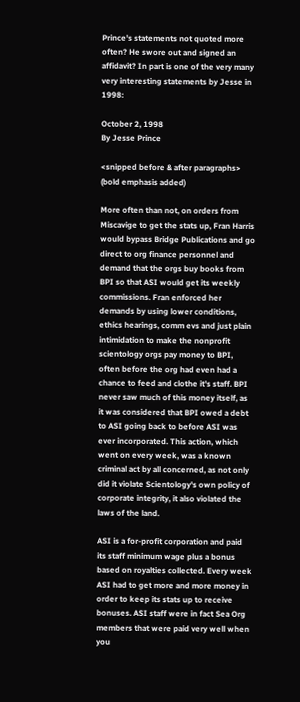Prince's statements not quoted more often? He swore out and signed an affidavit? In part is one of the very many very interesting statements by Jesse in 1998:

October 2, 1998
By Jesse Prince

<snipped before & after paragraphs>
(bold emphasis added)

More often than not, on orders from Miscavige to get the stats up, Fran Harris would bypass Bridge Publications and go direct to org finance personnel and demand that the orgs buy books from BPI so that ASI would get its weekly commissions. Fran enforced her demands by using lower conditions, ethics hearings, comm evs and just plain intimidation to make the nonprofit scientology orgs pay money to BPI, often before the org had even had a chance to feed and clothe it's staff. BPI never saw much of this money itself, as it was considered that BPI owed a debt to ASI going back to before ASI was ever incorporated. This action, which went on every week, was a known criminal act by all concerned, as not only did it violate Scientology's own policy of corporate integrity, it also violated the laws of the land.

ASI is a for-profit corporation and paid its staff minimum wage plus a bonus based on royalties collected. Every week ASI had to get more and more money in order to keep its stats up to receive bonuses. ASI staff were in fact Sea Org members that were paid very well when you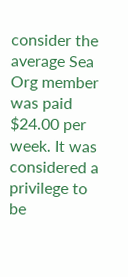consider the average Sea Org member was paid $24.00 per week. It was considered a privilege to be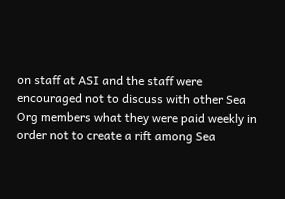on staff at ASI and the staff were encouraged not to discuss with other Sea Org members what they were paid weekly in order not to create a rift among Sea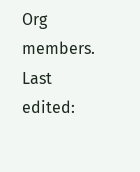Org members.
Last edited: